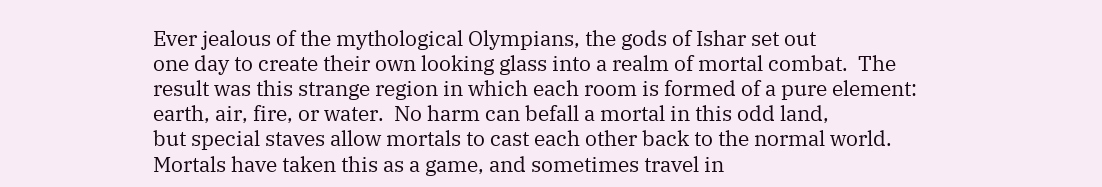Ever jealous of the mythological Olympians, the gods of Ishar set out
one day to create their own looking glass into a realm of mortal combat.  The
result was this strange region in which each room is formed of a pure element:
earth, air, fire, or water.  No harm can befall a mortal in this odd land,
but special staves allow mortals to cast each other back to the normal world.
Mortals have taken this as a game, and sometimes travel in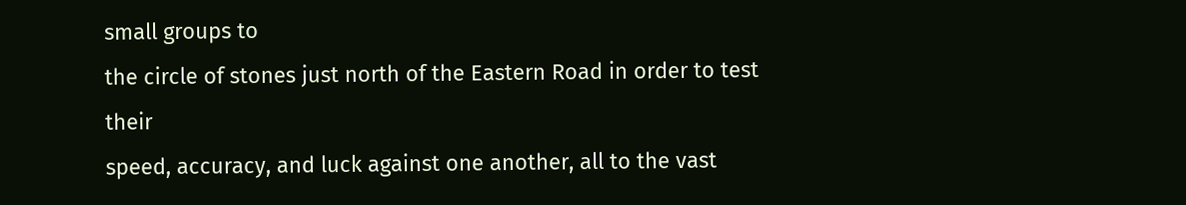small groups to
the circle of stones just north of the Eastern Road in order to test their
speed, accuracy, and luck against one another, all to the vast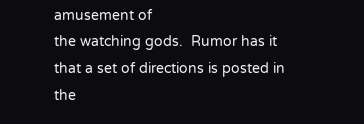amusement of
the watching gods.  Rumor has it that a set of directions is posted in the